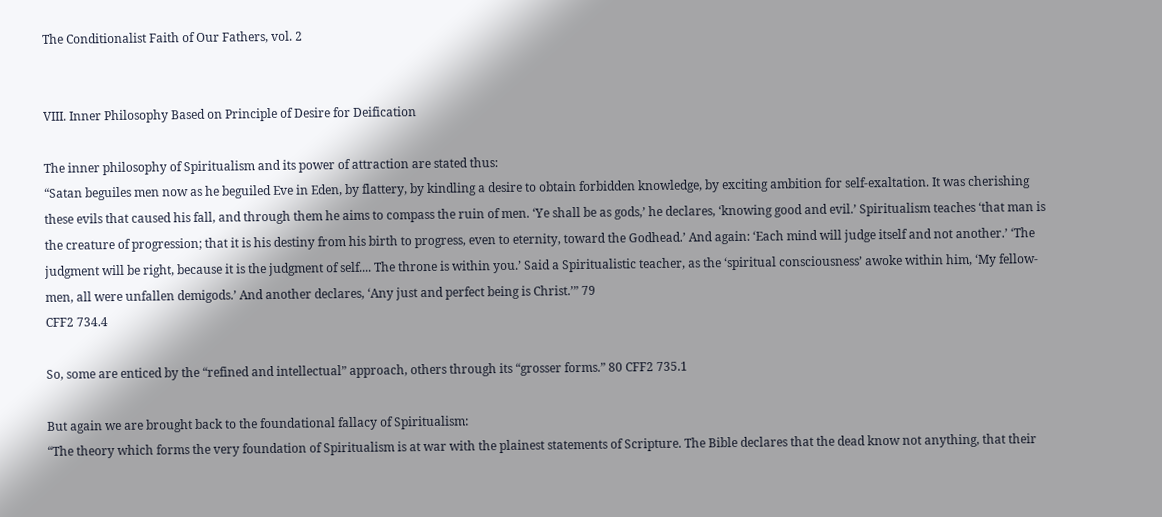The Conditionalist Faith of Our Fathers, vol. 2


VIII. Inner Philosophy Based on Principle of Desire for Deification

The inner philosophy of Spiritualism and its power of attraction are stated thus:
“Satan beguiles men now as he beguiled Eve in Eden, by flattery, by kindling a desire to obtain forbidden knowledge, by exciting ambition for self-exaltation. It was cherishing these evils that caused his fall, and through them he aims to compass the ruin of men. ‘Ye shall be as gods,’ he declares, ‘knowing good and evil.’ Spiritualism teaches ‘that man is the creature of progression; that it is his destiny from his birth to progress, even to eternity, toward the Godhead.’ And again: ‘Each mind will judge itself and not another.’ ‘The judgment will be right, because it is the judgment of self.... The throne is within you.’ Said a Spiritualistic teacher, as the ‘spiritual consciousness’ awoke within him, ‘My fellow-men, all were unfallen demigods.’ And another declares, ‘Any just and perfect being is Christ.’” 79
CFF2 734.4

So, some are enticed by the “refined and intellectual” approach, others through its “grosser forms.” 80 CFF2 735.1

But again we are brought back to the foundational fallacy of Spiritualism:
“The theory which forms the very foundation of Spiritualism is at war with the plainest statements of Scripture. The Bible declares that the dead know not anything, that their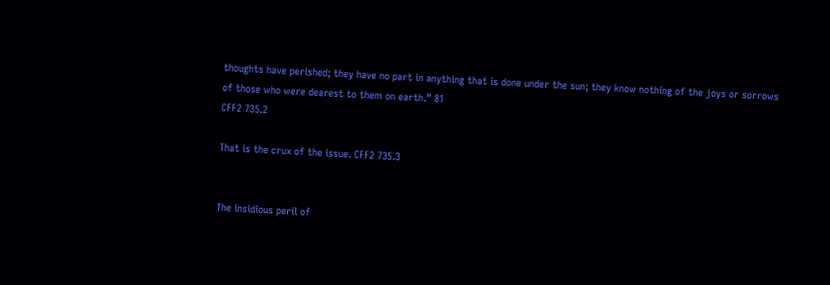thoughts have perished; they have no part in anything that is done under the sun; they know nothing of the joys or sorrows of those who were dearest to them on earth.” 81
CFF2 735.2

That is the crux of the issue. CFF2 735.3


The insidious peril of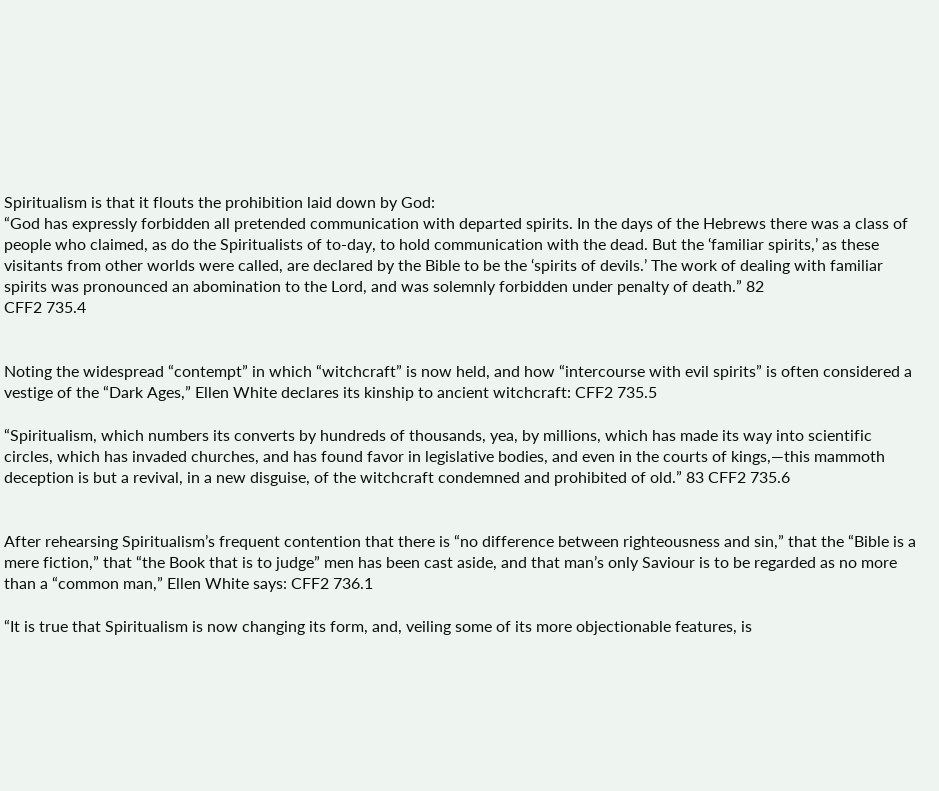Spiritualism is that it flouts the prohibition laid down by God:
“God has expressly forbidden all pretended communication with departed spirits. In the days of the Hebrews there was a class of people who claimed, as do the Spiritualists of to-day, to hold communication with the dead. But the ‘familiar spirits,’ as these visitants from other worlds were called, are declared by the Bible to be the ‘spirits of devils.’ The work of dealing with familiar spirits was pronounced an abomination to the Lord, and was solemnly forbidden under penalty of death.” 82
CFF2 735.4


Noting the widespread “contempt” in which “witchcraft” is now held, and how “intercourse with evil spirits” is often considered a vestige of the “Dark Ages,” Ellen White declares its kinship to ancient witchcraft: CFF2 735.5

“Spiritualism, which numbers its converts by hundreds of thousands, yea, by millions, which has made its way into scientific circles, which has invaded churches, and has found favor in legislative bodies, and even in the courts of kings,—this mammoth deception is but a revival, in a new disguise, of the witchcraft condemned and prohibited of old.” 83 CFF2 735.6


After rehearsing Spiritualism’s frequent contention that there is “no difference between righteousness and sin,” that the “Bible is a mere fiction,” that “the Book that is to judge” men has been cast aside, and that man’s only Saviour is to be regarded as no more than a “common man,” Ellen White says: CFF2 736.1

“It is true that Spiritualism is now changing its form, and, veiling some of its more objectionable features, is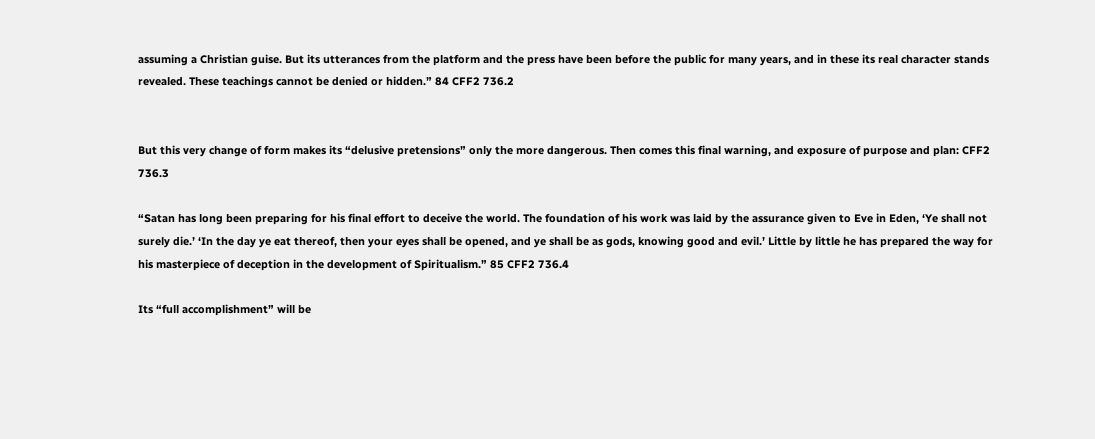assuming a Christian guise. But its utterances from the platform and the press have been before the public for many years, and in these its real character stands revealed. These teachings cannot be denied or hidden.” 84 CFF2 736.2


But this very change of form makes its “delusive pretensions” only the more dangerous. Then comes this final warning, and exposure of purpose and plan: CFF2 736.3

“Satan has long been preparing for his final effort to deceive the world. The foundation of his work was laid by the assurance given to Eve in Eden, ‘Ye shall not surely die.’ ‘In the day ye eat thereof, then your eyes shall be opened, and ye shall be as gods, knowing good and evil.’ Little by little he has prepared the way for his masterpiece of deception in the development of Spiritualism.” 85 CFF2 736.4

Its “full accomplishment” will be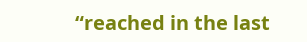“reached in the last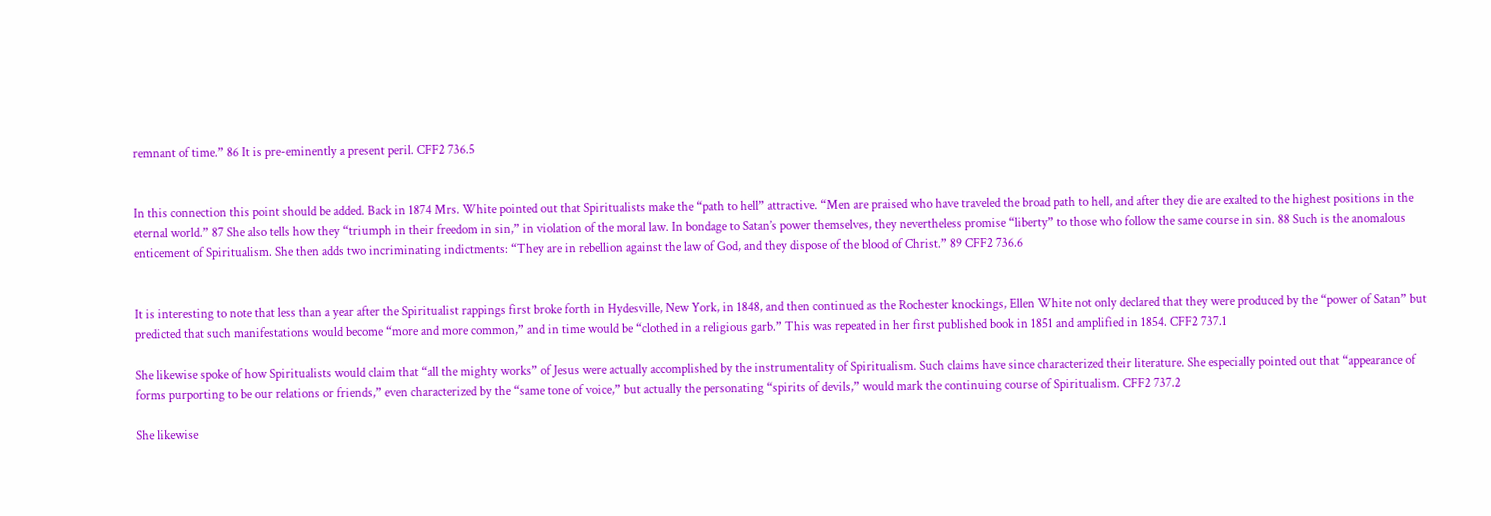remnant of time.” 86 It is pre-eminently a present peril. CFF2 736.5


In this connection this point should be added. Back in 1874 Mrs. White pointed out that Spiritualists make the “path to hell” attractive. “Men are praised who have traveled the broad path to hell, and after they die are exalted to the highest positions in the eternal world.” 87 She also tells how they “triumph in their freedom in sin,” in violation of the moral law. In bondage to Satan’s power themselves, they nevertheless promise “liberty” to those who follow the same course in sin. 88 Such is the anomalous enticement of Spiritualism. She then adds two incriminating indictments: “They are in rebellion against the law of God, and they dispose of the blood of Christ.” 89 CFF2 736.6


It is interesting to note that less than a year after the Spiritualist rappings first broke forth in Hydesville, New York, in 1848, and then continued as the Rochester knockings, Ellen White not only declared that they were produced by the “power of Satan” but predicted that such manifestations would become “more and more common,” and in time would be “clothed in a religious garb.” This was repeated in her first published book in 1851 and amplified in 1854. CFF2 737.1

She likewise spoke of how Spiritualists would claim that “all the mighty works” of Jesus were actually accomplished by the instrumentality of Spiritualism. Such claims have since characterized their literature. She especially pointed out that “appearance of forms purporting to be our relations or friends,” even characterized by the “same tone of voice,” but actually the personating “spirits of devils,” would mark the continuing course of Spiritualism. CFF2 737.2

She likewise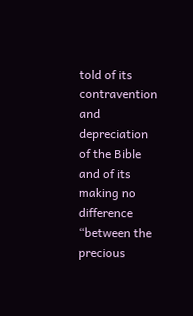told of its contravention and depreciation of the Bible and of its making no difference “between the precious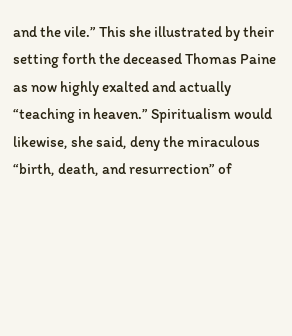and the vile.” This she illustrated by their setting forth the deceased Thomas Paine as now highly exalted and actually “teaching in heaven.” Spiritualism would likewise, she said, deny the miraculous “birth, death, and resurrection” of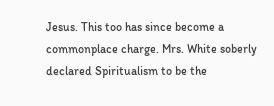Jesus. This too has since become a commonplace charge. Mrs. White soberly declared Spiritualism to be the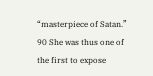“masterpiece of Satan.” 90 She was thus one of the first to expose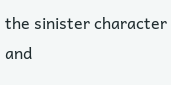the sinister character and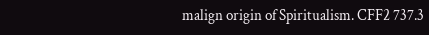malign origin of Spiritualism. CFF2 737.3